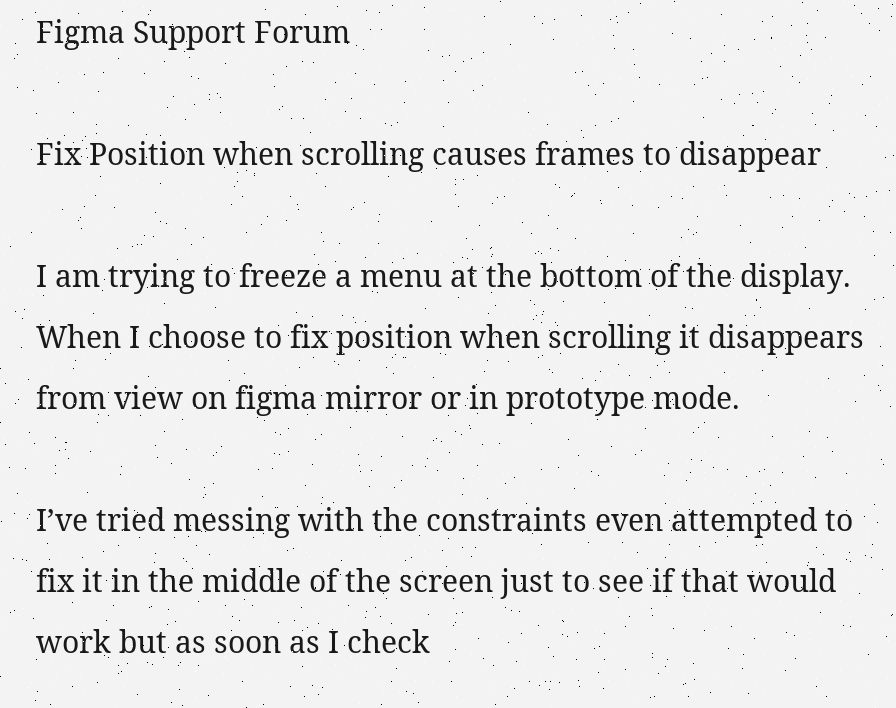Figma Support Forum

Fix Position when scrolling causes frames to disappear

I am trying to freeze a menu at the bottom of the display. When I choose to fix position when scrolling it disappears from view on figma mirror or in prototype mode.

I’ve tried messing with the constraints even attempted to fix it in the middle of the screen just to see if that would work but as soon as I check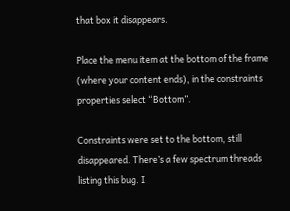that box it disappears.

Place the menu item at the bottom of the frame (where your content ends), in the constraints properties select “Bottom”.

Constraints were set to the bottom, still disappeared. There’s a few spectrum threads listing this bug. I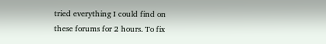tried everything I could find on these forums for 2 hours. To fix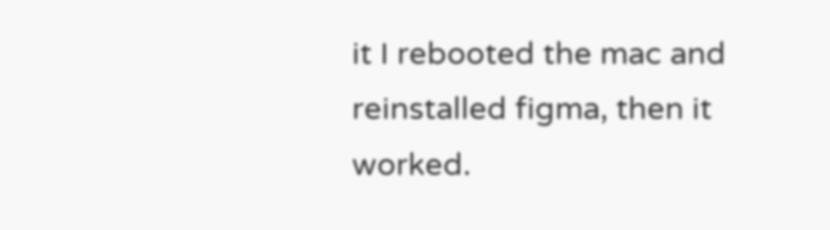it I rebooted the mac and reinstalled figma, then it worked.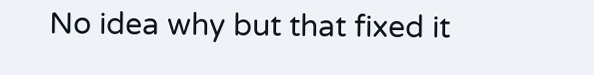No idea why but that fixed it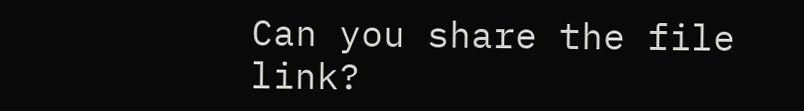Can you share the file link?